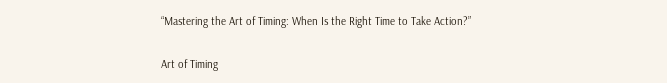“Mastering the Art of Timing: When Is the Right Time to Take Action?”

Art of Timing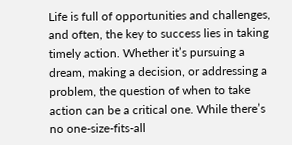Life is full of opportunities and challenges, and often, the key to success lies in taking timely action. Whether it’s pursuing a dream, making a decision, or addressing a problem, the question of when to take action can be a critical one. While there’s no one-size-fits-all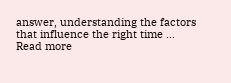answer, understanding the factors that influence the right time … Read more